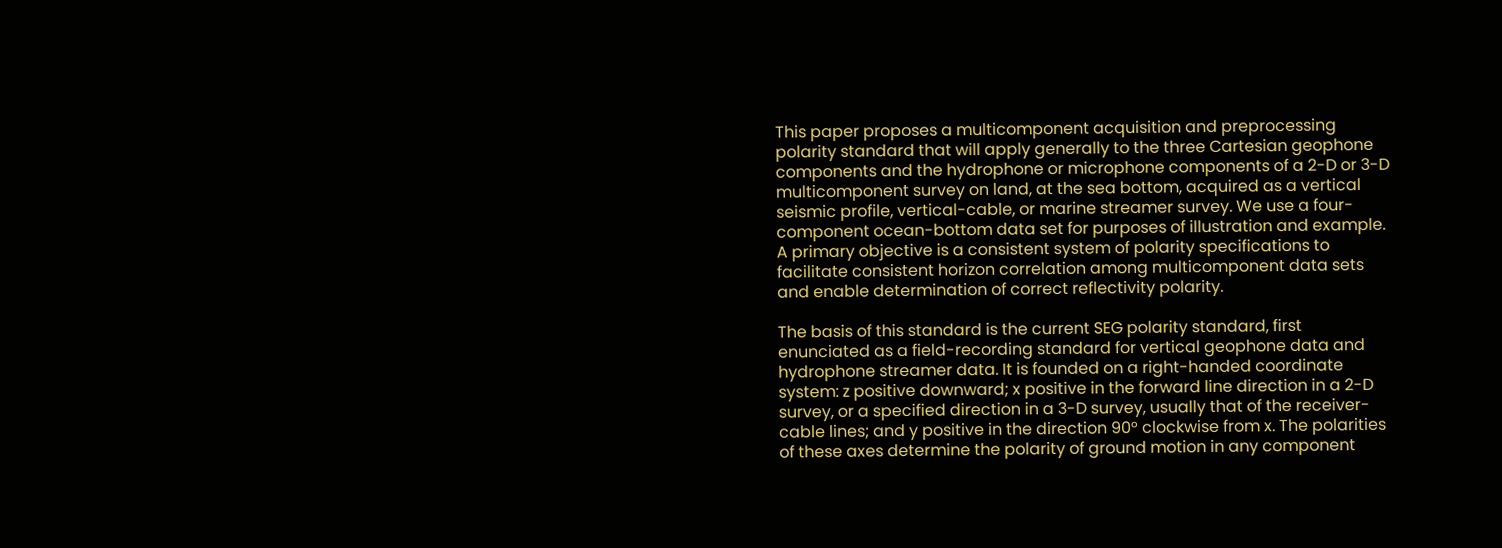This paper proposes a multicomponent acquisition and preprocessing polarity standard that will apply generally to the three Cartesian geophone components and the hydrophone or microphone components of a 2-D or 3-D multicomponent survey on land, at the sea bottom, acquired as a vertical seismic profile, vertical-cable, or marine streamer survey. We use a four-component ocean-bottom data set for purposes of illustration and example. A primary objective is a consistent system of polarity specifications to facilitate consistent horizon correlation among multicomponent data sets and enable determination of correct reflectivity polarity.

The basis of this standard is the current SEG polarity standard, first enunciated as a field-recording standard for vertical geophone data and hydrophone streamer data. It is founded on a right-handed coordinate system: z positive downward; x positive in the forward line direction in a 2-D survey, or a specified direction in a 3-D survey, usually that of the receiver-cable lines; and y positive in the direction 90° clockwise from x. The polarities of these axes determine the polarity of ground motion in any component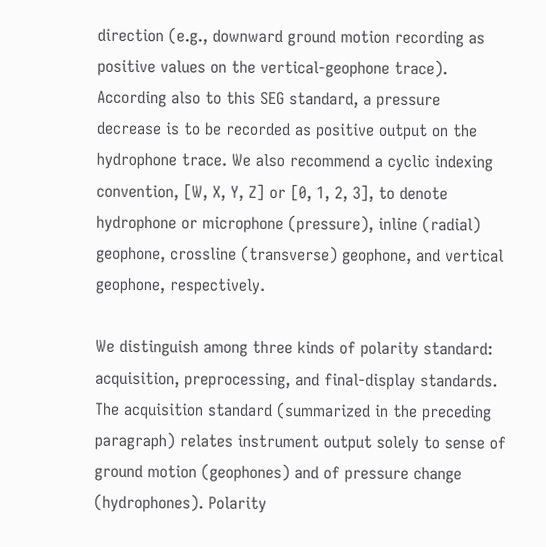direction (e.g., downward ground motion recording as positive values on the vertical-geophone trace). According also to this SEG standard, a pressure decrease is to be recorded as positive output on the hydrophone trace. We also recommend a cyclic indexing convention, [W, X, Y, Z] or [0, 1, 2, 3], to denote hydrophone or microphone (pressure), inline (radial) geophone, crossline (transverse) geophone, and vertical geophone, respectively.

We distinguish among three kinds of polarity standard: acquisition, preprocessing, and final-display standards. The acquisition standard (summarized in the preceding paragraph) relates instrument output solely to sense of ground motion (geophones) and of pressure change (hydrophones). Polarity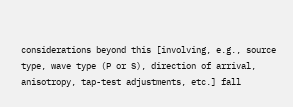considerations beyond this [involving, e.g., source type, wave type (P or S), direction of arrival, anisotropy, tap-test adjustments, etc.] fall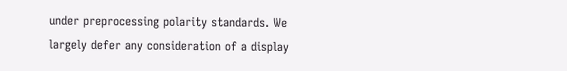under preprocessing polarity standards. We largely defer any consideration of a display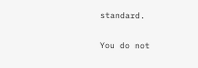standard.

You do not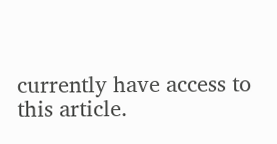currently have access to this article.